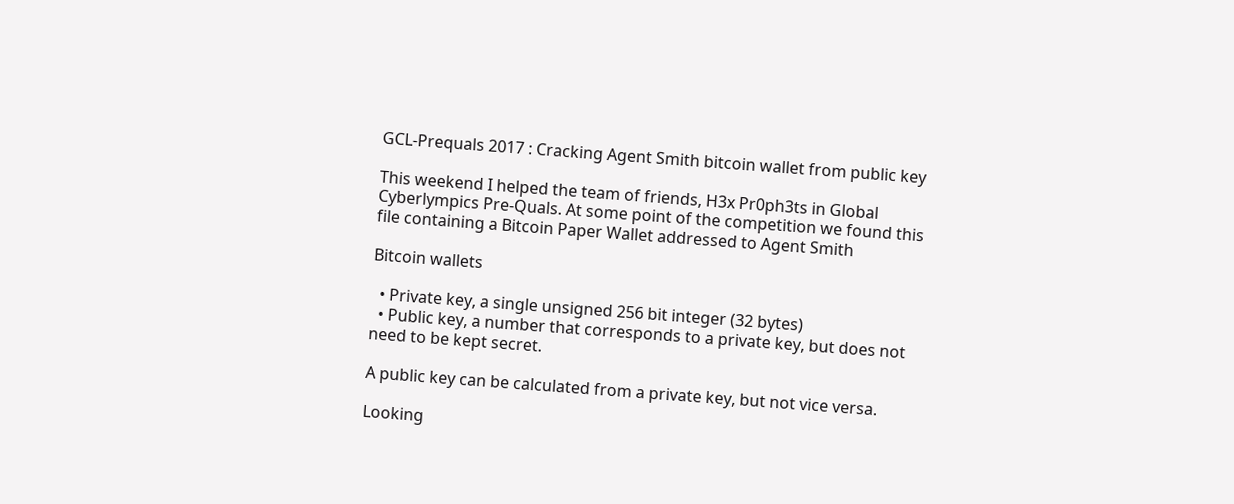GCL-Prequals 2017 : Cracking Agent Smith bitcoin wallet from public key

This weekend I helped the team of friends, H3x Pr0ph3ts in Global Cyberlympics Pre-Quals. At some point of the competition we found this file containing a Bitcoin Paper Wallet addressed to Agent Smith

Bitcoin wallets

  • Private key, a single unsigned 256 bit integer (32 bytes)
  • Public key, a number that corresponds to a private key, but does not need to be kept secret.

A public key can be calculated from a private key, but not vice versa.

Looking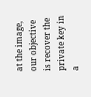at the image, our objective is recover the private key in a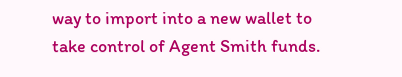way to import into a new wallet to take control of Agent Smith funds.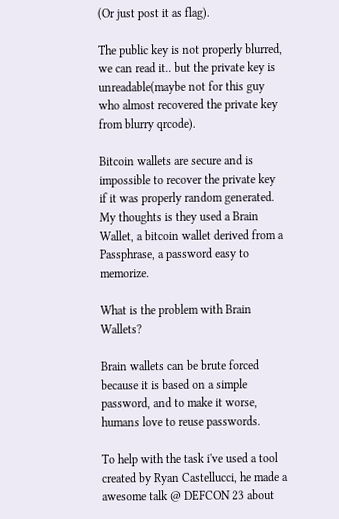(Or just post it as flag).

The public key is not properly blurred, we can read it.. but the private key is unreadable(maybe not for this guy who almost recovered the private key from blurry qrcode).

Bitcoin wallets are secure and is impossible to recover the private key if it was properly random generated. My thoughts is they used a Brain Wallet, a bitcoin wallet derived from a Passphrase, a password easy to memorize.

What is the problem with Brain Wallets?

Brain wallets can be brute forced because it is based on a simple password, and to make it worse, humans love to reuse passwords.

To help with the task i've used a tool created by Ryan Castellucci, he made a awesome talk @ DEFCON 23 about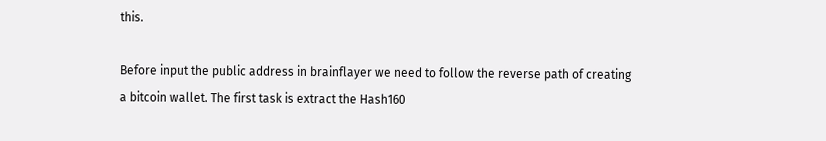this.

Before input the public address in brainflayer we need to follow the reverse path of creating a bitcoin wallet. The first task is extract the Hash160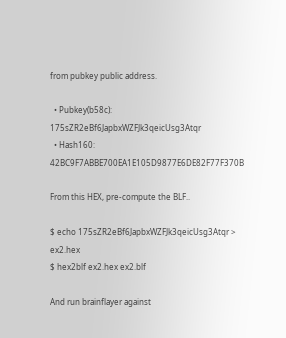from pubkey public address.

  • Pubkey(b58c): 175sZR2eBf6JapbxWZFJk3qeicUsg3Atqr
  • Hash160: 42BC9F7ABBE700EA1E105D9877E6DE82F77F370B

From this HEX, pre-compute the BLF..

$ echo 175sZR2eBf6JapbxWZFJk3qeicUsg3Atqr > ex2.hex
$ hex2blf ex2.hex ex2.blf

And run brainflayer against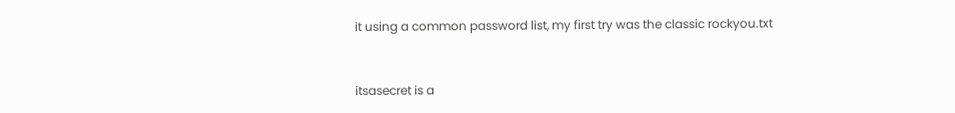it using a common password list, my first try was the classic rockyou.txt



itsasecret is a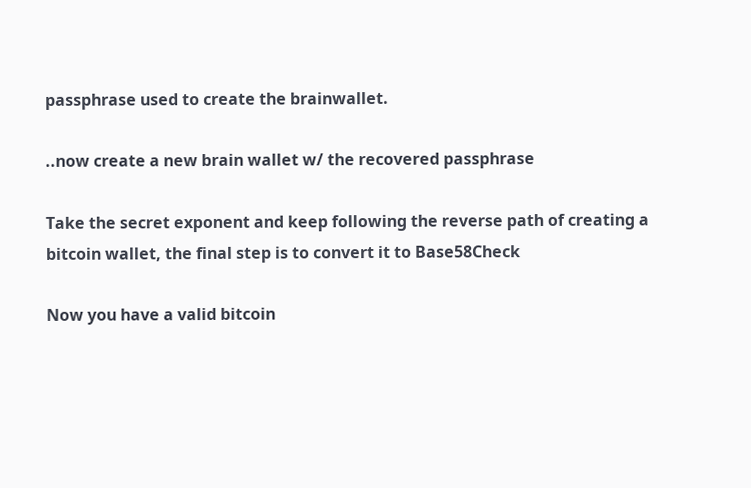passphrase used to create the brainwallet.

..now create a new brain wallet w/ the recovered passphrase

Take the secret exponent and keep following the reverse path of creating a bitcoin wallet, the final step is to convert it to Base58Check

Now you have a valid bitcoin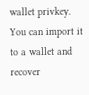wallet privkey. You can import it to a wallet and recover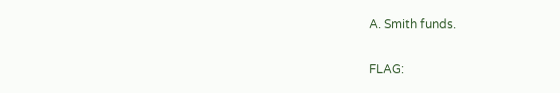A. Smith funds.

FLAG: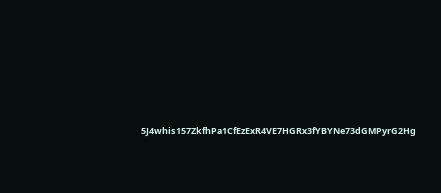5J4whis157ZkfhPa1CfEzExR4VE7HGRx3fYBYNe73dGMPyrG2Hg